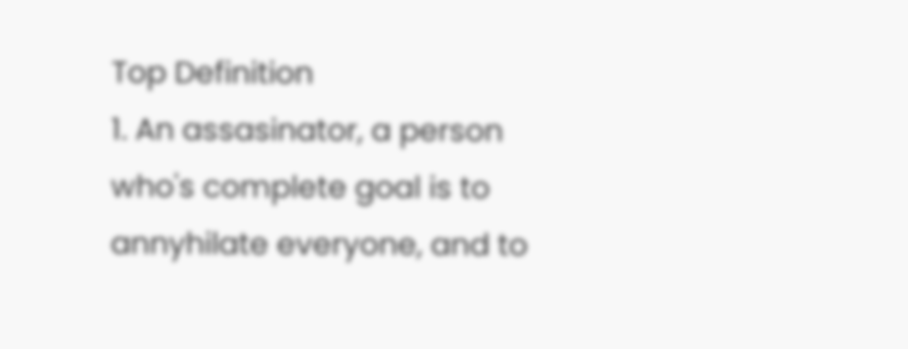Top Definition
1. An assasinator, a person who's complete goal is to annyhilate everyone, and to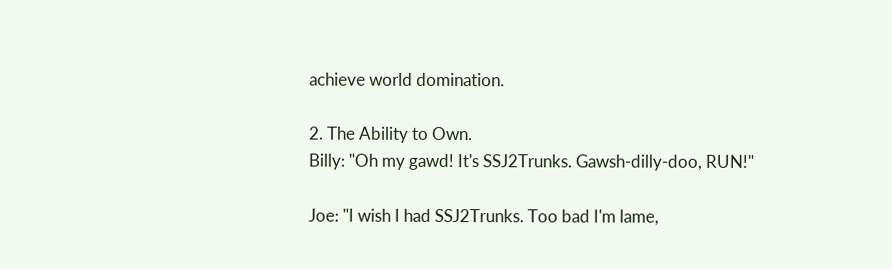achieve world domination.

2. The Ability to Own.
Billy: "Oh my gawd! It's SSJ2Trunks. Gawsh-dilly-doo, RUN!"

Joe: "I wish I had SSJ2Trunks. Too bad I'm lame,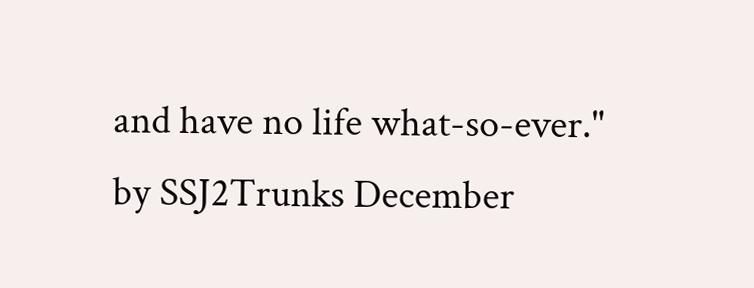and have no life what-so-ever."
by SSJ2Trunks December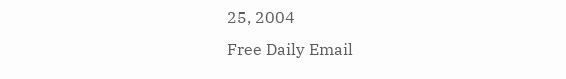25, 2004
Free Daily Email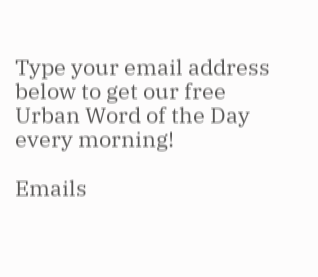Type your email address below to get our free Urban Word of the Day every morning!

Emails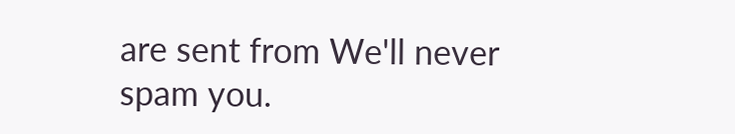are sent from We'll never spam you.